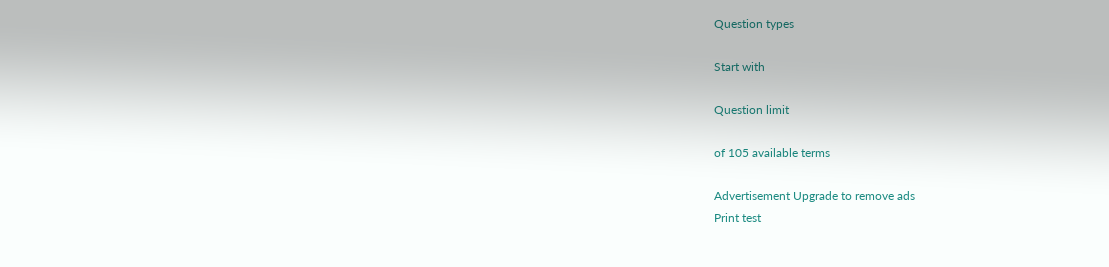Question types

Start with

Question limit

of 105 available terms

Advertisement Upgrade to remove ads
Print test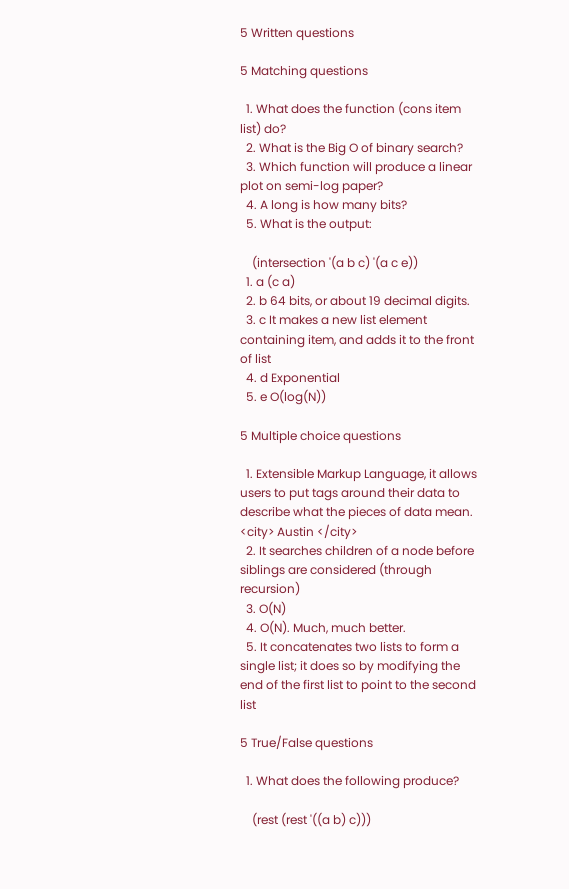5 Written questions

5 Matching questions

  1. What does the function (cons item list) do?
  2. What is the Big O of binary search?
  3. Which function will produce a linear plot on semi-log paper?
  4. A long is how many bits?
  5. What is the output:

    (intersection '(a b c) '(a c e))
  1. a (c a)
  2. b 64 bits, or about 19 decimal digits.
  3. c It makes a new list element containing item, and adds it to the front of list
  4. d Exponential
  5. e O(log(N))

5 Multiple choice questions

  1. Extensible Markup Language, it allows users to put tags around their data to describe what the pieces of data mean. <city> Austin </city>
  2. It searches children of a node before siblings are considered (through recursion)
  3. O(N)
  4. O(N). Much, much better.
  5. It concatenates two lists to form a single list; it does so by modifying the end of the first list to point to the second list

5 True/False questions

  1. What does the following produce?

    (rest (rest '((a b) c)))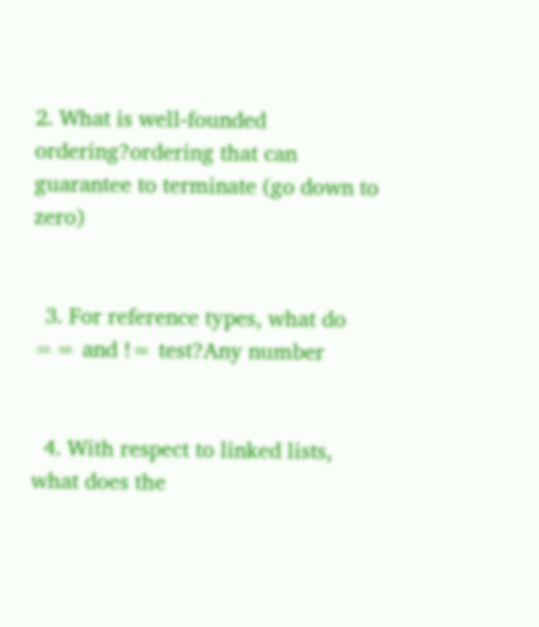2. What is well-founded ordering?ordering that can guarantee to terminate (go down to zero)


  3. For reference types, what do == and != test?Any number


  4. With respect to linked lists, what does the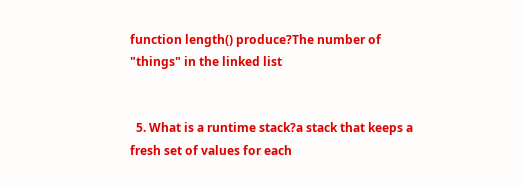function length() produce?The number of "things" in the linked list


  5. What is a runtime stack?a stack that keeps a fresh set of values for each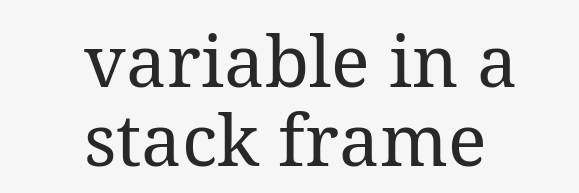variable in a stack frame